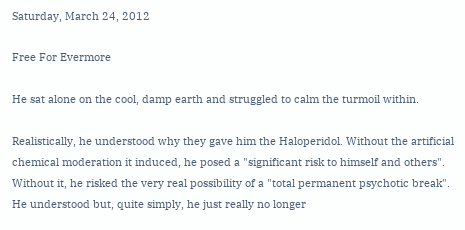Saturday, March 24, 2012

Free For Evermore

He sat alone on the cool, damp earth and struggled to calm the turmoil within.

Realistically, he understood why they gave him the Haloperidol. Without the artificial chemical moderation it induced, he posed a "significant risk to himself and others". Without it, he risked the very real possibility of a "total permanent psychotic break". He understood but, quite simply, he just really no longer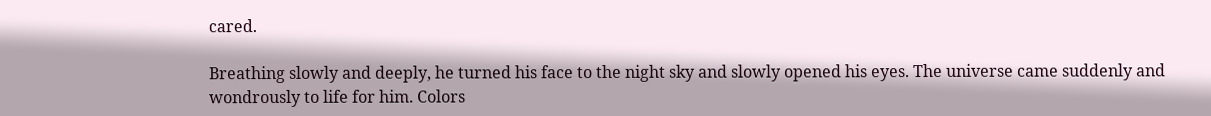cared.

Breathing slowly and deeply, he turned his face to the night sky and slowly opened his eyes. The universe came suddenly and wondrously to life for him. Colors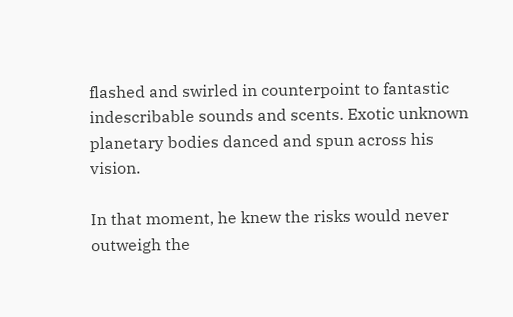flashed and swirled in counterpoint to fantastic indescribable sounds and scents. Exotic unknown planetary bodies danced and spun across his vision.

In that moment, he knew the risks would never outweigh the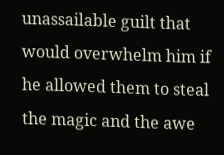unassailable guilt that would overwhelm him if he allowed them to steal the magic and the awe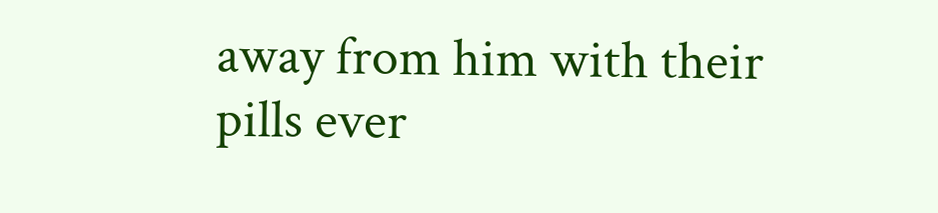away from him with their pills ever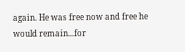again. He was free now and free he would remain...for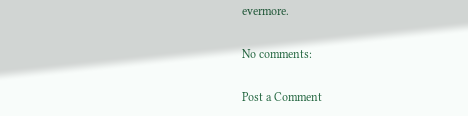evermore.

No comments:

Post a Comment